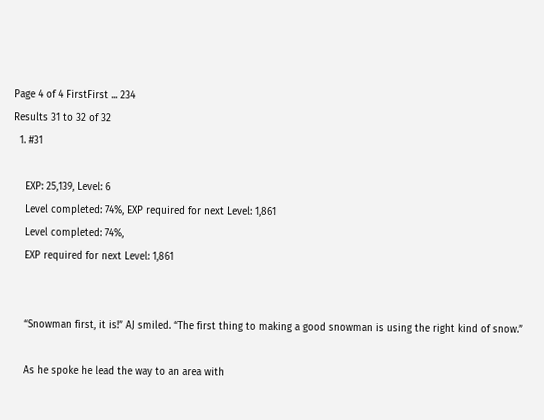Page 4 of 4 FirstFirst ... 234
Results 31 to 32 of 32
  1. #31

    EXP: 25,139, Level: 6
    Level completed: 74%, EXP required for next Level: 1,861
    Level completed: 74%,
    EXP required for next Level: 1,861


    “Snowman first, it is!” AJ smiled. “The first thing to making a good snowman is using the right kind of snow.”

    As he spoke he lead the way to an area with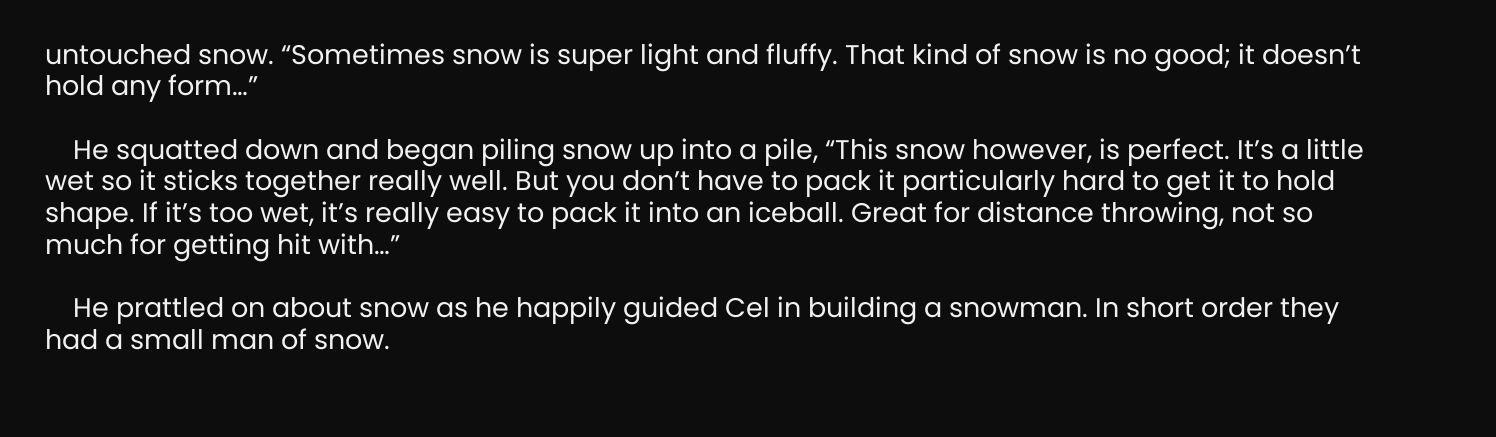untouched snow. “Sometimes snow is super light and fluffy. That kind of snow is no good; it doesn’t hold any form…”

    He squatted down and began piling snow up into a pile, “This snow however, is perfect. It’s a little wet so it sticks together really well. But you don’t have to pack it particularly hard to get it to hold shape. If it’s too wet, it’s really easy to pack it into an iceball. Great for distance throwing, not so much for getting hit with…”

    He prattled on about snow as he happily guided Cel in building a snowman. In short order they had a small man of snow.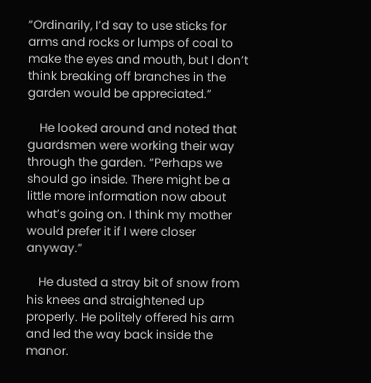“Ordinarily, I’d say to use sticks for arms and rocks or lumps of coal to make the eyes and mouth, but I don’t think breaking off branches in the garden would be appreciated.”

    He looked around and noted that guardsmen were working their way through the garden. “Perhaps we should go inside. There might be a little more information now about what’s going on. I think my mother would prefer it if I were closer anyway.”

    He dusted a stray bit of snow from his knees and straightened up properly. He politely offered his arm and led the way back inside the manor.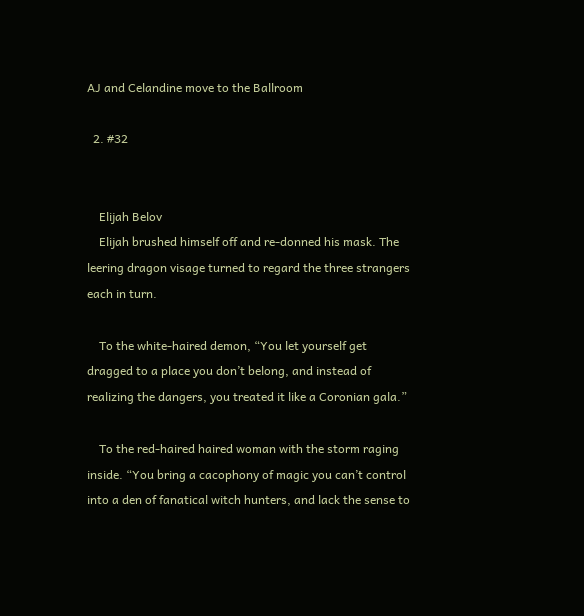AJ and Celandine move to the Ballroom

  2. #32


    Elijah Belov
    Elijah brushed himself off and re-donned his mask. The leering dragon visage turned to regard the three strangers each in turn.

    To the white-haired demon, “You let yourself get dragged to a place you don’t belong, and instead of realizing the dangers, you treated it like a Coronian gala.”

    To the red-haired haired woman with the storm raging inside. “You bring a cacophony of magic you can’t control into a den of fanatical witch hunters, and lack the sense to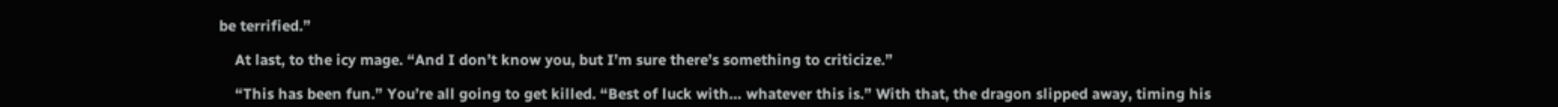be terrified.”

    At last, to the icy mage. “And I don’t know you, but I’m sure there’s something to criticize.”

    “This has been fun.” You’re all going to get killed. “Best of luck with… whatever this is.” With that, the dragon slipped away, timing his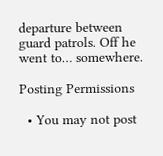departure between guard patrols. Off he went to… somewhere.

Posting Permissions

  • You may not post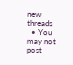new threads
  • You may not post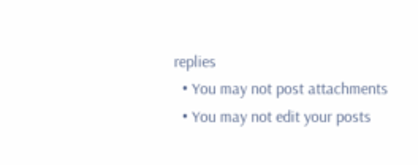replies
  • You may not post attachments
  • You may not edit your posts